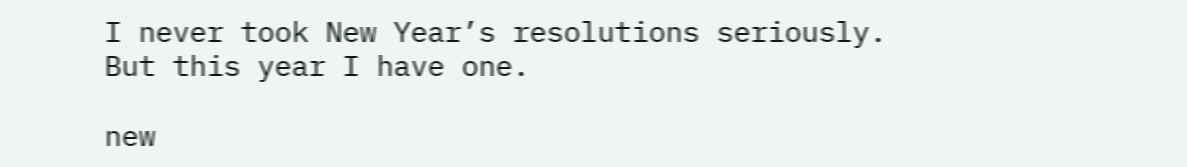I never took New Year’s resolutions seriously. But this year I have one.

new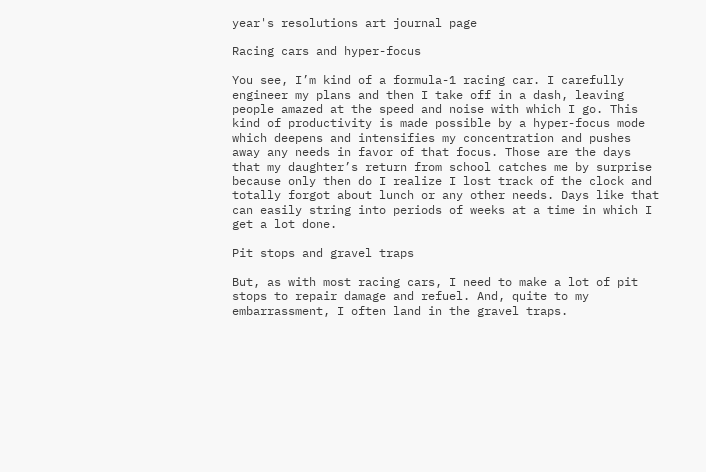year's resolutions art journal page

Racing cars and hyper-focus

You see, I’m kind of a formula-1 racing car. I carefully engineer my plans and then I take off in a dash, leaving people amazed at the speed and noise with which I go. This kind of productivity is made possible by a hyper-focus mode which deepens and intensifies my concentration and pushes away any needs in favor of that focus. Those are the days that my daughter’s return from school catches me by surprise  because only then do I realize I lost track of the clock and totally forgot about lunch or any other needs. Days like that can easily string into periods of weeks at a time in which I get a lot done.

Pit stops and gravel traps

But, as with most racing cars, I need to make a lot of pit stops to repair damage and refuel. And, quite to my embarrassment, I often land in the gravel traps.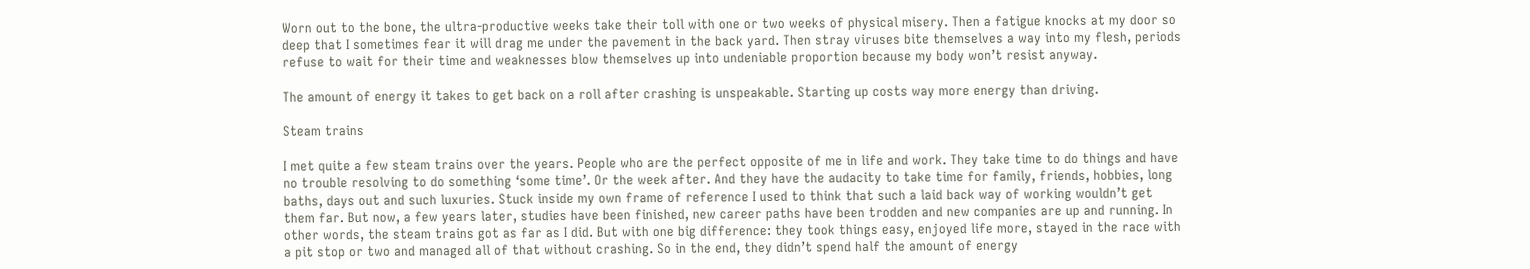Worn out to the bone, the ultra-productive weeks take their toll with one or two weeks of physical misery. Then a fatigue knocks at my door so deep that I sometimes fear it will drag me under the pavement in the back yard. Then stray viruses bite themselves a way into my flesh, periods refuse to wait for their time and weaknesses blow themselves up into undeniable proportion because my body won’t resist anyway.

The amount of energy it takes to get back on a roll after crashing is unspeakable. Starting up costs way more energy than driving.

Steam trains

I met quite a few steam trains over the years. People who are the perfect opposite of me in life and work. They take time to do things and have no trouble resolving to do something ‘some time’. Or the week after. And they have the audacity to take time for family, friends, hobbies, long baths, days out and such luxuries. Stuck inside my own frame of reference I used to think that such a laid back way of working wouldn’t get them far. But now, a few years later, studies have been finished, new career paths have been trodden and new companies are up and running. In other words, the steam trains got as far as I did. But with one big difference: they took things easy, enjoyed life more, stayed in the race with a pit stop or two and managed all of that without crashing. So in the end, they didn’t spend half the amount of energy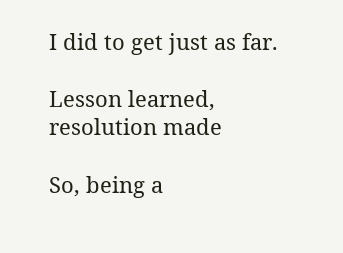I did to get just as far.

Lesson learned, resolution made

So, being a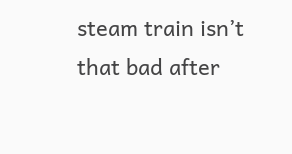steam train isn’t that bad after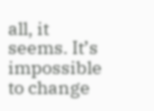all, it seems. It’s impossible to change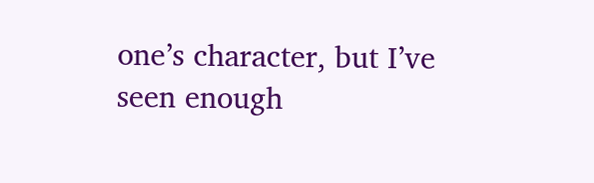one’s character, but I’ve seen enough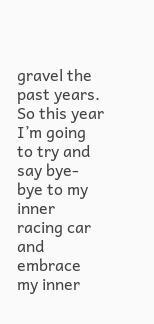gravel the past years. So this year I’m going to try and say bye-bye to my inner racing car and embrace my inner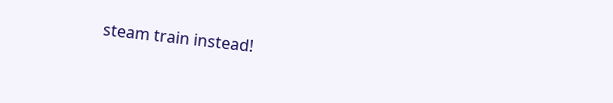steam train instead!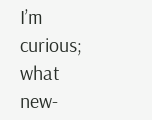I’m curious; what new-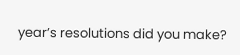year’s resolutions did you make?